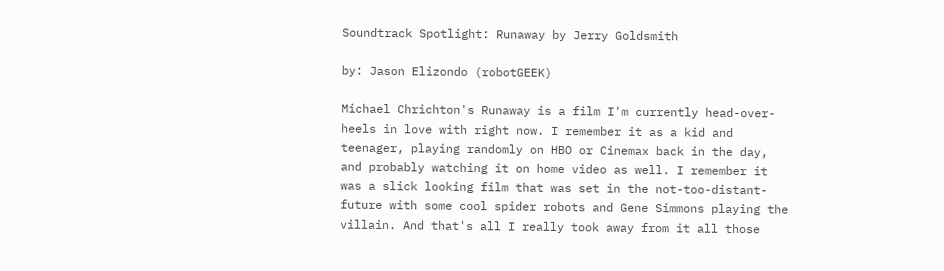Soundtrack Spotlight: Runaway by Jerry Goldsmith

by: Jason Elizondo (robotGEEK)

Michael Chrichton's Runaway is a film I'm currently head-over-heels in love with right now. I remember it as a kid and teenager, playing randomly on HBO or Cinemax back in the day, and probably watching it on home video as well. I remember it was a slick looking film that was set in the not-too-distant-future with some cool spider robots and Gene Simmons playing the villain. And that's all I really took away from it all those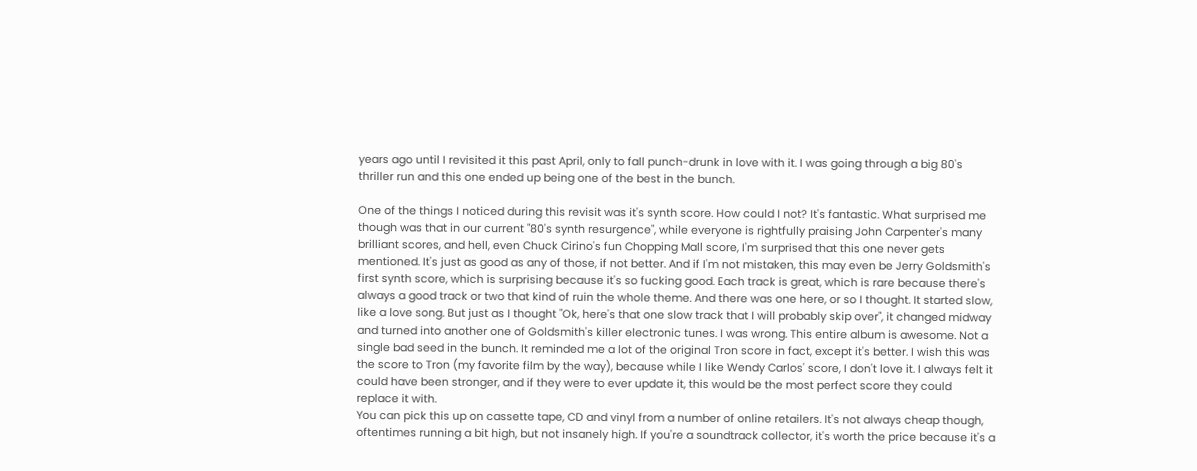years ago until I revisited it this past April, only to fall punch-drunk in love with it. I was going through a big 80's thriller run and this one ended up being one of the best in the bunch.

One of the things I noticed during this revisit was it's synth score. How could I not? It's fantastic. What surprised me though was that in our current "80's synth resurgence", while everyone is rightfully praising John Carpenter's many brilliant scores, and hell, even Chuck Cirino's fun Chopping Mall score, I'm surprised that this one never gets mentioned. It's just as good as any of those, if not better. And if I'm not mistaken, this may even be Jerry Goldsmith's first synth score, which is surprising because it's so fucking good. Each track is great, which is rare because there's always a good track or two that kind of ruin the whole theme. And there was one here, or so I thought. It started slow, like a love song. But just as I thought "Ok, here's that one slow track that I will probably skip over", it changed midway and turned into another one of Goldsmith's killer electronic tunes. I was wrong. This entire album is awesome. Not a single bad seed in the bunch. It reminded me a lot of the original Tron score in fact, except it's better. I wish this was the score to Tron (my favorite film by the way), because while I like Wendy Carlos' score, I don't love it. I always felt it could have been stronger, and if they were to ever update it, this would be the most perfect score they could replace it with.
You can pick this up on cassette tape, CD and vinyl from a number of online retailers. It's not always cheap though, oftentimes running a bit high, but not insanely high. If you're a soundtrack collector, it's worth the price because it's a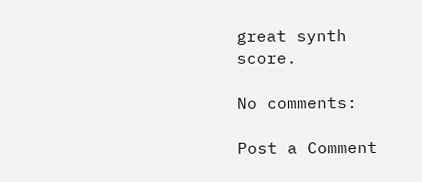great synth score.

No comments:

Post a Comment